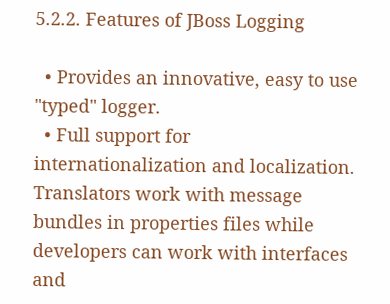5.2.2. Features of JBoss Logging

  • Provides an innovative, easy to use "typed" logger.
  • Full support for internationalization and localization. Translators work with message bundles in properties files while developers can work with interfaces and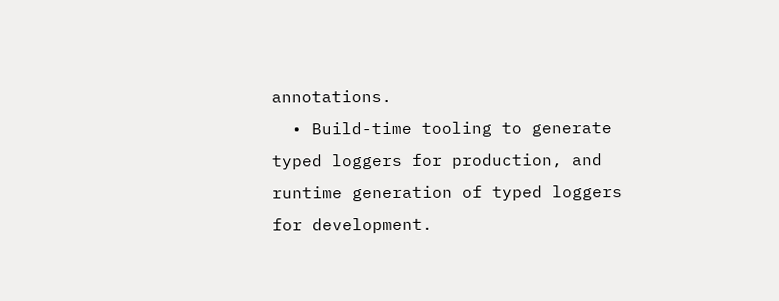annotations.
  • Build-time tooling to generate typed loggers for production, and runtime generation of typed loggers for development.